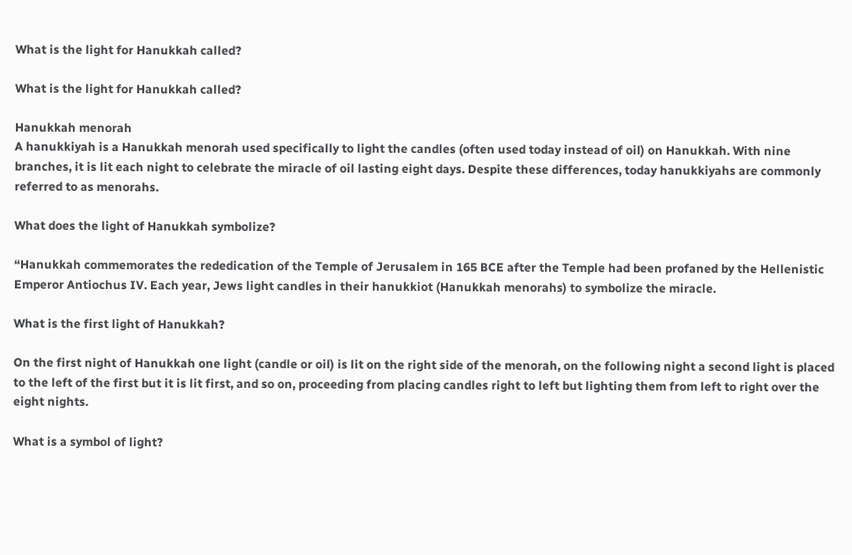What is the light for Hanukkah called?

What is the light for Hanukkah called?

Hanukkah menorah
A hanukkiyah is a Hanukkah menorah used specifically to light the candles (often used today instead of oil) on Hanukkah. With nine branches, it is lit each night to celebrate the miracle of oil lasting eight days. Despite these differences, today hanukkiyahs are commonly referred to as menorahs.

What does the light of Hanukkah symbolize?

“Hanukkah commemorates the rededication of the Temple of Jerusalem in 165 BCE after the Temple had been profaned by the Hellenistic Emperor Antiochus IV. Each year, Jews light candles in their hanukkiot (Hanukkah menorahs) to symbolize the miracle.

What is the first light of Hanukkah?

On the first night of Hanukkah one light (candle or oil) is lit on the right side of the menorah, on the following night a second light is placed to the left of the first but it is lit first, and so on, proceeding from placing candles right to left but lighting them from left to right over the eight nights.

What is a symbol of light?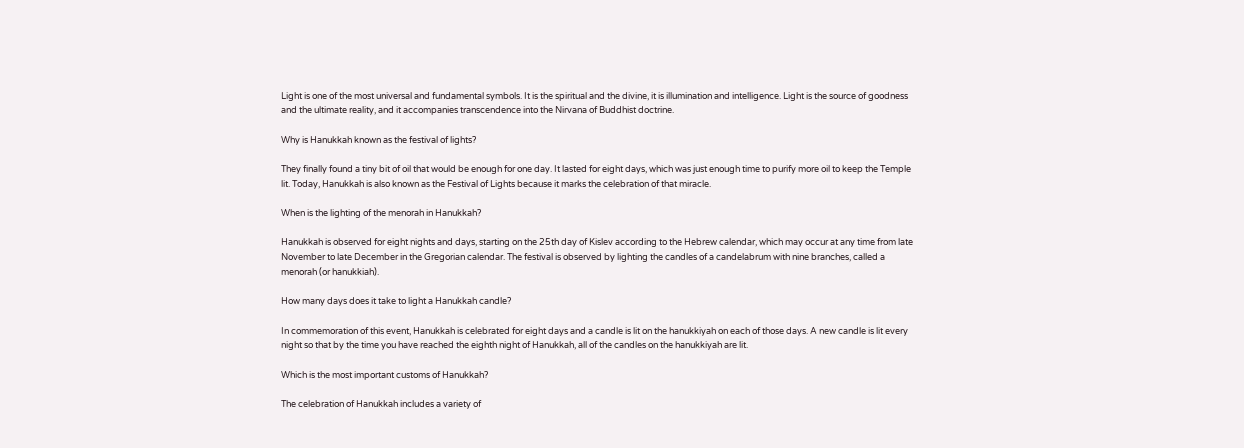Light is one of the most universal and fundamental symbols. It is the spiritual and the divine, it is illumination and intelligence. Light is the source of goodness and the ultimate reality, and it accompanies transcendence into the Nirvana of Buddhist doctrine.

Why is Hanukkah known as the festival of lights?

They finally found a tiny bit of oil that would be enough for one day. It lasted for eight days, which was just enough time to purify more oil to keep the Temple lit. Today, Hanukkah is also known as the Festival of Lights because it marks the celebration of that miracle.

When is the lighting of the menorah in Hanukkah?

Hanukkah is observed for eight nights and days, starting on the 25th day of Kislev according to the Hebrew calendar, which may occur at any time from late November to late December in the Gregorian calendar. The festival is observed by lighting the candles of a candelabrum with nine branches, called a menorah (or hanukkiah).

How many days does it take to light a Hanukkah candle?

In commemoration of this event, Hanukkah is celebrated for eight days and a candle is lit on the hanukkiyah on each of those days. A new candle is lit every night so that by the time you have reached the eighth night of Hanukkah, all of the candles on the hanukkiyah are lit.

Which is the most important customs of Hanukkah?

The celebration of Hanukkah includes a variety of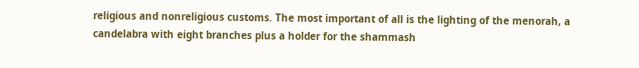religious and nonreligious customs. The most important of all is the lighting of the menorah, a candelabra with eight branches plus a holder for the shammash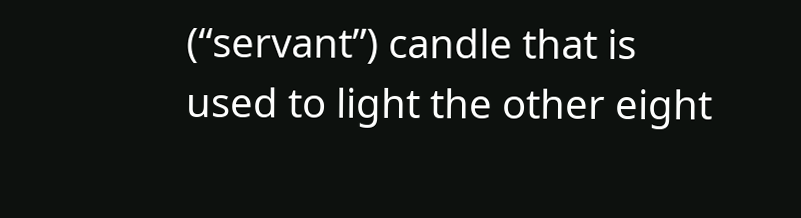(“servant”) candle that is used to light the other eight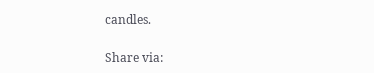candles.

Share via: